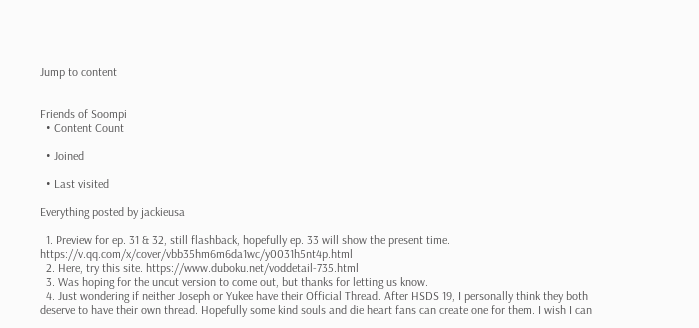Jump to content


Friends of Soompi
  • Content Count

  • Joined

  • Last visited

Everything posted by jackieusa

  1. Preview for ep. 31 & 32, still flashback, hopefully ep. 33 will show the present time. https://v.qq.com/x/cover/vbb35hm6m6da1wc/y0031h5nt4p.html
  2. Here, try this site. https://www.duboku.net/voddetail-735.html
  3. Was hoping for the uncut version to come out, but thanks for letting us know.
  4. Just wondering if neither Joseph or Yukee have their Official Thread. After HSDS 19, I personally think they both deserve to have their own thread. Hopefully some kind souls and die heart fans can create one for them. I wish I can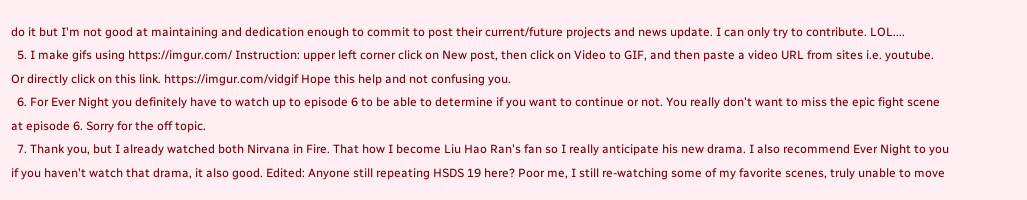do it but I'm not good at maintaining and dedication enough to commit to post their current/future projects and news update. I can only try to contribute. LOL....
  5. I make gifs using https://imgur.com/ Instruction: upper left corner click on New post, then click on Video to GIF, and then paste a video URL from sites i.e. youtube. Or directly click on this link. https://imgur.com/vidgif Hope this help and not confusing you.
  6. For Ever Night you definitely have to watch up to episode 6 to be able to determine if you want to continue or not. You really don't want to miss the epic fight scene at episode 6. Sorry for the off topic.
  7. Thank you, but I already watched both Nirvana in Fire. That how I become Liu Hao Ran's fan so I really anticipate his new drama. I also recommend Ever Night to you if you haven't watch that drama, it also good. Edited: Anyone still repeating HSDS 19 here? Poor me, I still re-watching some of my favorite scenes, truly unable to move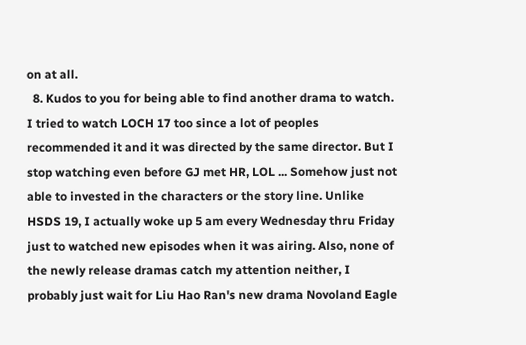on at all.
  8. Kudos to you for being able to find another drama to watch. I tried to watch LOCH 17 too since a lot of peoples recommended it and it was directed by the same director. But I stop watching even before GJ met HR, LOL ... Somehow just not able to invested in the characters or the story line. Unlike HSDS 19, I actually woke up 5 am every Wednesday thru Friday just to watched new episodes when it was airing. Also, none of the newly release dramas catch my attention neither, I probably just wait for Liu Hao Ran's new drama Novoland Eagle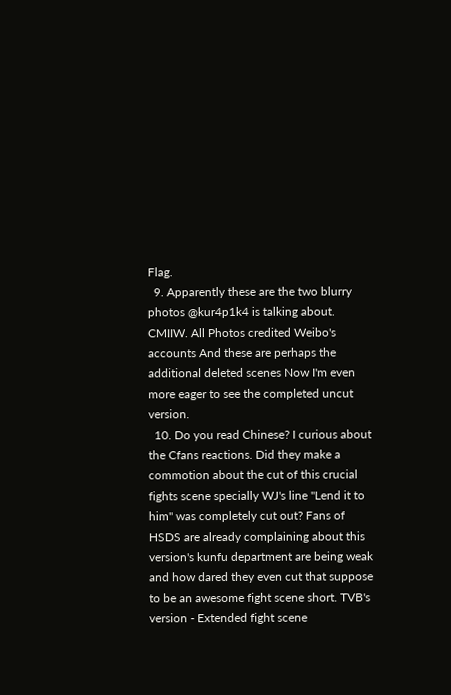Flag.
  9. Apparently these are the two blurry photos @kur4p1k4 is talking about. CMIIW. All Photos credited Weibo's accounts And these are perhaps the additional deleted scenes Now I'm even more eager to see the completed uncut version.
  10. Do you read Chinese? I curious about the Cfans reactions. Did they make a commotion about the cut of this crucial fights scene specially WJ's line "Lend it to him" was completely cut out? Fans of HSDS are already complaining about this version's kunfu department are being weak and how dared they even cut that suppose to be an awesome fight scene short. TVB's version - Extended fight scene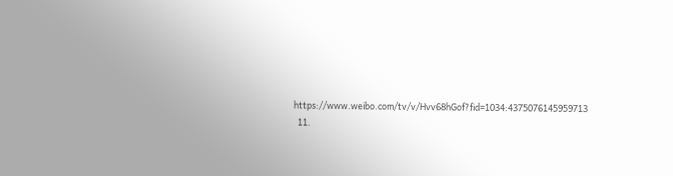https://www.weibo.com/tv/v/Hvv68hGof?fid=1034:4375076145959713
  11.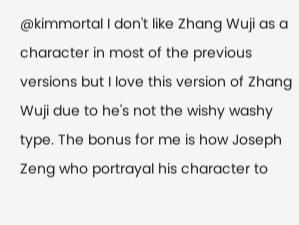@kimmortal I don't like Zhang Wuji as a character in most of the previous versions but I love this version of Zhang Wuji due to he's not the wishy washy type. The bonus for me is how Joseph Zeng who portrayal his character to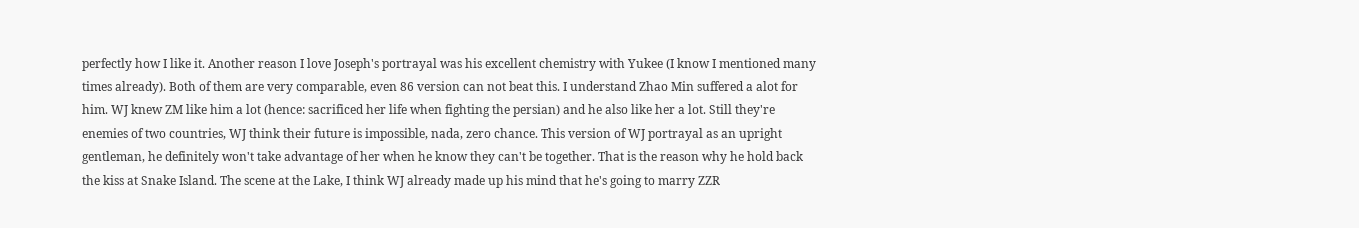perfectly how I like it. Another reason I love Joseph's portrayal was his excellent chemistry with Yukee (I know I mentioned many times already). Both of them are very comparable, even 86 version can not beat this. I understand Zhao Min suffered a alot for him. WJ knew ZM like him a lot (hence: sacrificed her life when fighting the persian) and he also like her a lot. Still they're enemies of two countries, WJ think their future is impossible, nada, zero chance. This version of WJ portrayal as an upright gentleman, he definitely won't take advantage of her when he know they can't be together. That is the reason why he hold back the kiss at Snake Island. The scene at the Lake, I think WJ already made up his mind that he's going to marry ZZR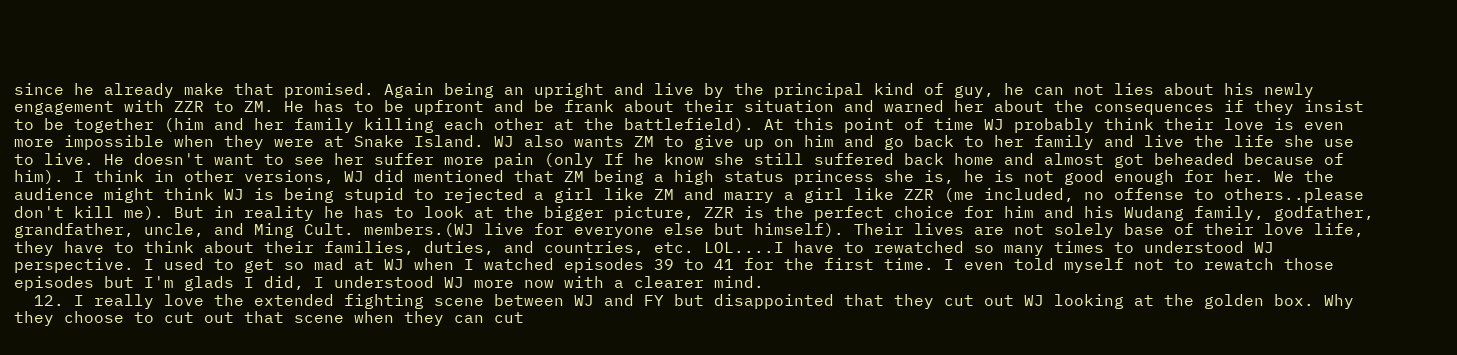since he already make that promised. Again being an upright and live by the principal kind of guy, he can not lies about his newly engagement with ZZR to ZM. He has to be upfront and be frank about their situation and warned her about the consequences if they insist to be together (him and her family killing each other at the battlefield). At this point of time WJ probably think their love is even more impossible when they were at Snake Island. WJ also wants ZM to give up on him and go back to her family and live the life she use to live. He doesn't want to see her suffer more pain (only If he know she still suffered back home and almost got beheaded because of him). I think in other versions, WJ did mentioned that ZM being a high status princess she is, he is not good enough for her. We the audience might think WJ is being stupid to rejected a girl like ZM and marry a girl like ZZR (me included, no offense to others..please don't kill me). But in reality he has to look at the bigger picture, ZZR is the perfect choice for him and his Wudang family, godfather, grandfather, uncle, and Ming Cult. members.(WJ live for everyone else but himself). Their lives are not solely base of their love life, they have to think about their families, duties, and countries, etc. LOL....I have to rewatched so many times to understood WJ perspective. I used to get so mad at WJ when I watched episodes 39 to 41 for the first time. I even told myself not to rewatch those episodes but I'm glads I did, I understood WJ more now with a clearer mind.
  12. I really love the extended fighting scene between WJ and FY but disappointed that they cut out WJ looking at the golden box. Why they choose to cut out that scene when they can cut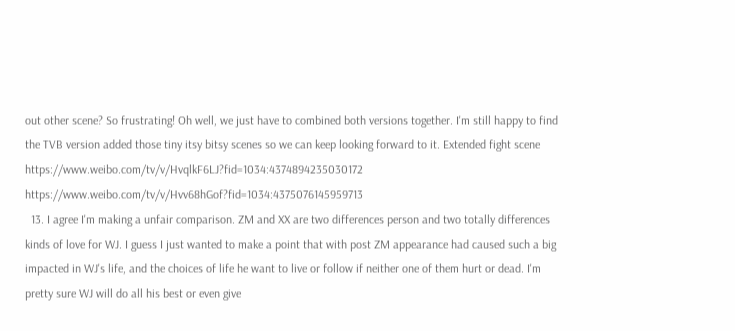out other scene? So frustrating! Oh well, we just have to combined both versions together. I'm still happy to find the TVB version added those tiny itsy bitsy scenes so we can keep looking forward to it. Extended fight scene https://www.weibo.com/tv/v/HvqlkF6LJ?fid=1034:4374894235030172 https://www.weibo.com/tv/v/Hvv68hGof?fid=1034:4375076145959713
  13. I agree I'm making a unfair comparison. ZM and XX are two differences person and two totally differences kinds of love for WJ. I guess I just wanted to make a point that with post ZM appearance had caused such a big impacted in WJ's life, and the choices of life he want to live or follow if neither one of them hurt or dead. I'm pretty sure WJ will do all his best or even give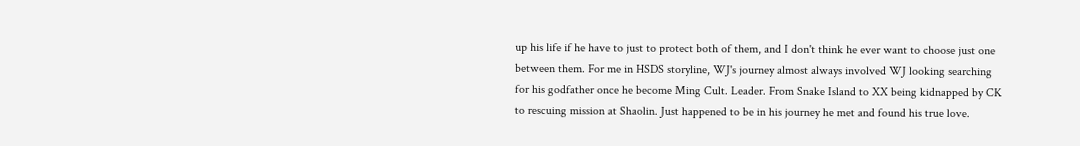up his life if he have to just to protect both of them, and I don't think he ever want to choose just one between them. For me in HSDS storyline, WJ's journey almost always involved WJ looking searching for his godfather once he become Ming Cult. Leader. From Snake Island to XX being kidnapped by CK to rescuing mission at Shaolin. Just happened to be in his journey he met and found his true love.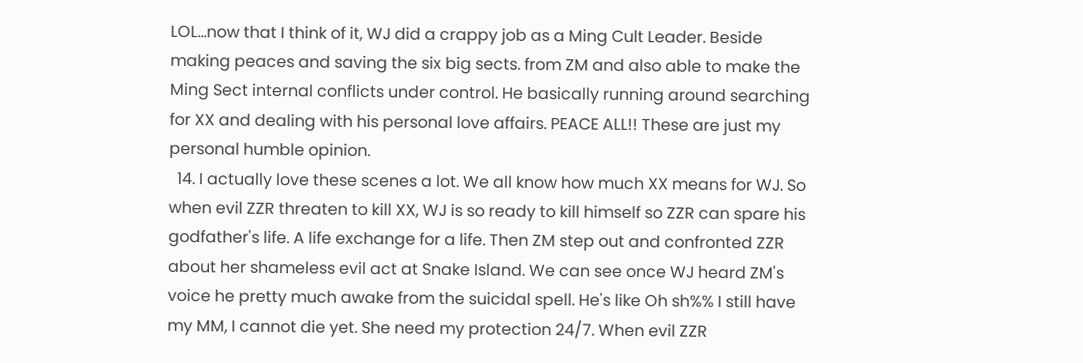LOL...now that I think of it, WJ did a crappy job as a Ming Cult Leader. Beside making peaces and saving the six big sects. from ZM and also able to make the Ming Sect internal conflicts under control. He basically running around searching for XX and dealing with his personal love affairs. PEACE ALL!! These are just my personal humble opinion.
  14. I actually love these scenes a lot. We all know how much XX means for WJ. So when evil ZZR threaten to kill XX, WJ is so ready to kill himself so ZZR can spare his godfather's life. A life exchange for a life. Then ZM step out and confronted ZZR about her shameless evil act at Snake Island. We can see once WJ heard ZM's voice he pretty much awake from the suicidal spell. He's like Oh sh%% I still have my MM, I cannot die yet. She need my protection 24/7. When evil ZZR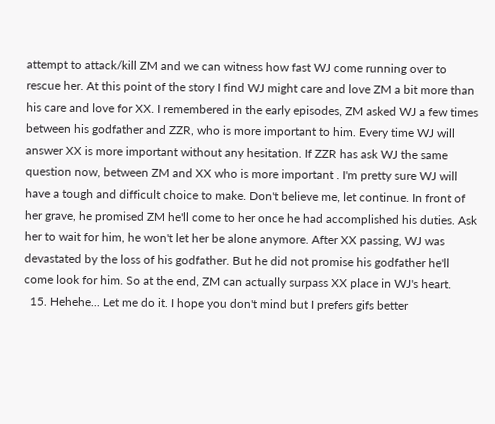attempt to attack/kill ZM and we can witness how fast WJ come running over to rescue her. At this point of the story I find WJ might care and love ZM a bit more than his care and love for XX. I remembered in the early episodes, ZM asked WJ a few times between his godfather and ZZR, who is more important to him. Every time WJ will answer XX is more important without any hesitation. If ZZR has ask WJ the same question now, between ZM and XX who is more important . I'm pretty sure WJ will have a tough and difficult choice to make. Don't believe me, let continue. In front of her grave, he promised ZM he'll come to her once he had accomplished his duties. Ask her to wait for him, he won't let her be alone anymore. After XX passing, WJ was devastated by the loss of his godfather. But he did not promise his godfather he'll come look for him. So at the end, ZM can actually surpass XX place in WJ's heart.
  15. Hehehe... Let me do it. I hope you don't mind but I prefers gifs better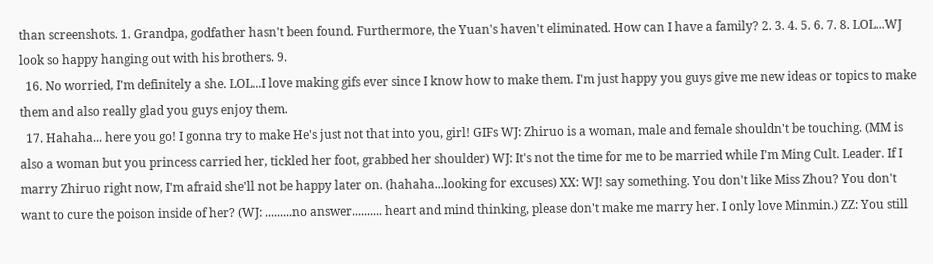than screenshots. 1. Grandpa, godfather hasn't been found. Furthermore, the Yuan's haven't eliminated. How can I have a family? 2. 3. 4. 5. 6. 7. 8. LOL...WJ look so happy hanging out with his brothers. 9.
  16. No worried, I'm definitely a she. LOL...I love making gifs ever since I know how to make them. I'm just happy you guys give me new ideas or topics to make them and also really glad you guys enjoy them.
  17. Hahaha... here you go! I gonna try to make He's just not that into you, girl! GIFs WJ: Zhiruo is a woman, male and female shouldn't be touching. (MM is also a woman but you princess carried her, tickled her foot, grabbed her shoulder) WJ: It's not the time for me to be married while I'm Ming Cult. Leader. If I marry Zhiruo right now, I'm afraid she'll not be happy later on. (hahaha...looking for excuses) XX: WJ! say something. You don't like Miss Zhou? You don't want to cure the poison inside of her? (WJ: .........no answer.......... heart and mind thinking, please don't make me marry her. I only love Minmin.) ZZ: You still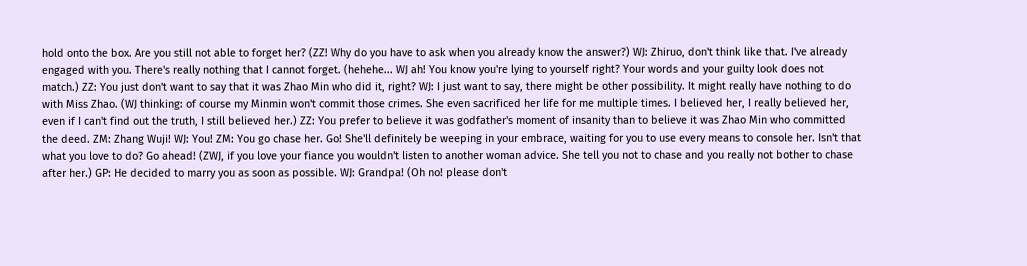hold onto the box. Are you still not able to forget her? (ZZ! Why do you have to ask when you already know the answer?) WJ: Zhiruo, don't think like that. I've already engaged with you. There's really nothing that I cannot forget. (hehehe... WJ ah! You know you're lying to yourself right? Your words and your guilty look does not match.) ZZ: You just don't want to say that it was Zhao Min who did it, right? WJ: I just want to say, there might be other possibility. It might really have nothing to do with Miss Zhao. (WJ thinking: of course my Minmin won't commit those crimes. She even sacrificed her life for me multiple times. I believed her, I really believed her, even if I can't find out the truth, I still believed her.) ZZ: You prefer to believe it was godfather's moment of insanity than to believe it was Zhao Min who committed the deed. ZM: Zhang Wuji! WJ: You! ZM: You go chase her. Go! She'll definitely be weeping in your embrace, waiting for you to use every means to console her. Isn't that what you love to do? Go ahead! (ZWJ, if you love your fiance you wouldn't listen to another woman advice. She tell you not to chase and you really not bother to chase after her.) GP: He decided to marry you as soon as possible. WJ: Grandpa! (Oh no! please don't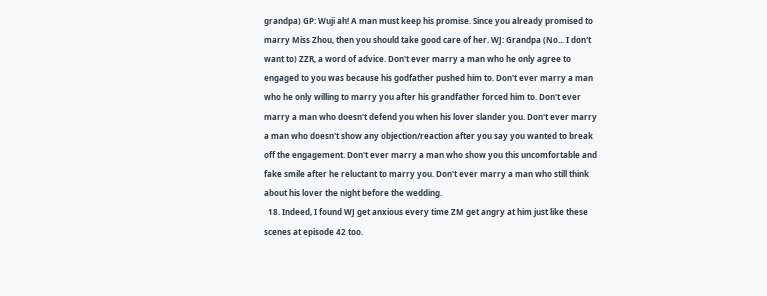grandpa) GP: Wuji ah! A man must keep his promise. Since you already promised to marry Miss Zhou, then you should take good care of her. WJ: Grandpa (No... I don't want to) ZZR, a word of advice. Don't ever marry a man who he only agree to engaged to you was because his godfather pushed him to. Don't ever marry a man who he only willing to marry you after his grandfather forced him to. Don't ever marry a man who doesn't defend you when his lover slander you. Don't ever marry a man who doesn't show any objection/reaction after you say you wanted to break off the engagement. Don't ever marry a man who show you this uncomfortable and fake smile after he reluctant to marry you. Don't ever marry a man who still think about his lover the night before the wedding.
  18. Indeed, I found WJ get anxious every time ZM get angry at him just like these scenes at episode 42 too.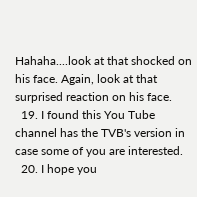Hahaha....look at that shocked on his face. Again, look at that surprised reaction on his face.
  19. I found this You Tube channel has the TVB's version in case some of you are interested.
  20. I hope you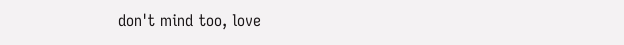don't mind too, love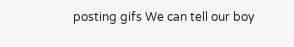posting gifs We can tell our boy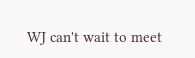WJ can't wait to meet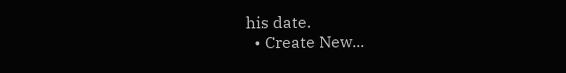his date.
  • Create New...